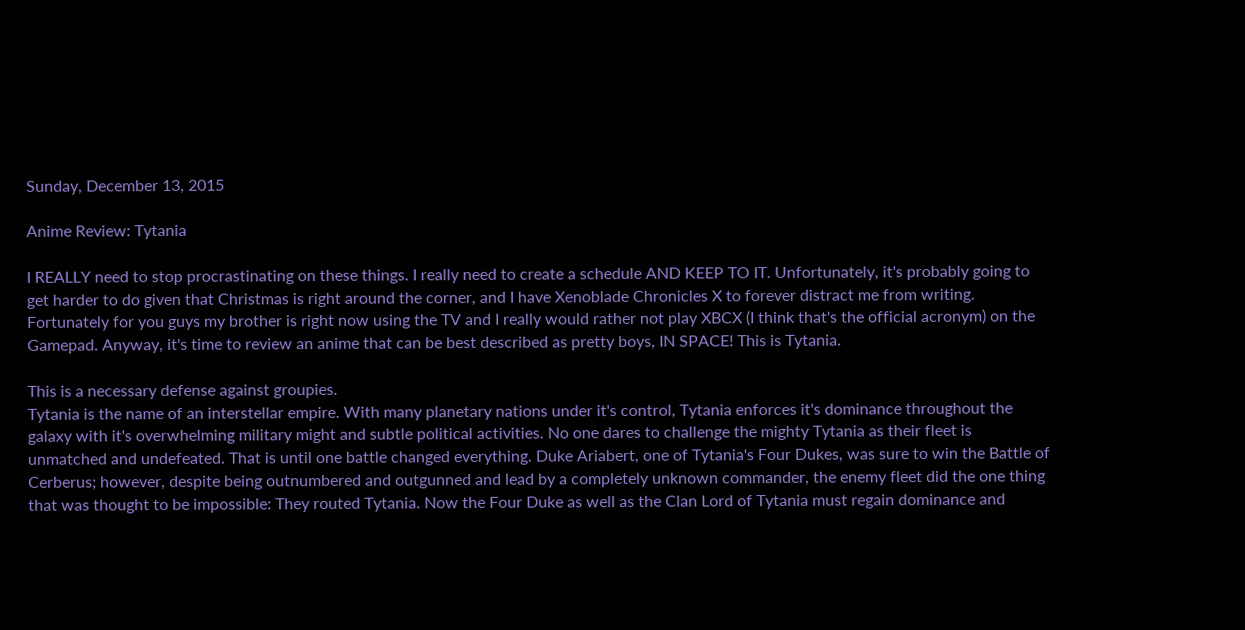Sunday, December 13, 2015

Anime Review: Tytania

I REALLY need to stop procrastinating on these things. I really need to create a schedule AND KEEP TO IT. Unfortunately, it's probably going to get harder to do given that Christmas is right around the corner, and I have Xenoblade Chronicles X to forever distract me from writing. Fortunately for you guys my brother is right now using the TV and I really would rather not play XBCX (I think that's the official acronym) on the Gamepad. Anyway, it's time to review an anime that can be best described as pretty boys, IN SPACE! This is Tytania.

This is a necessary defense against groupies.
Tytania is the name of an interstellar empire. With many planetary nations under it's control, Tytania enforces it's dominance throughout the galaxy with it's overwhelming military might and subtle political activities. No one dares to challenge the mighty Tytania as their fleet is unmatched and undefeated. That is until one battle changed everything. Duke Ariabert, one of Tytania's Four Dukes, was sure to win the Battle of Cerberus; however, despite being outnumbered and outgunned and lead by a completely unknown commander, the enemy fleet did the one thing that was thought to be impossible: They routed Tytania. Now the Four Duke as well as the Clan Lord of Tytania must regain dominance and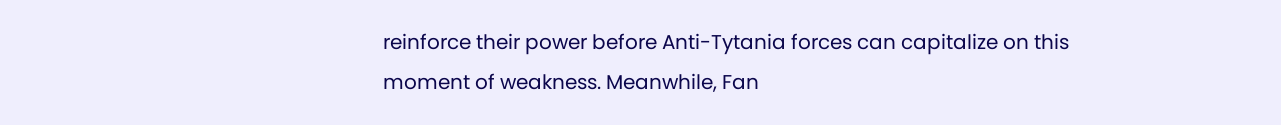reinforce their power before Anti-Tytania forces can capitalize on this moment of weakness. Meanwhile, Fan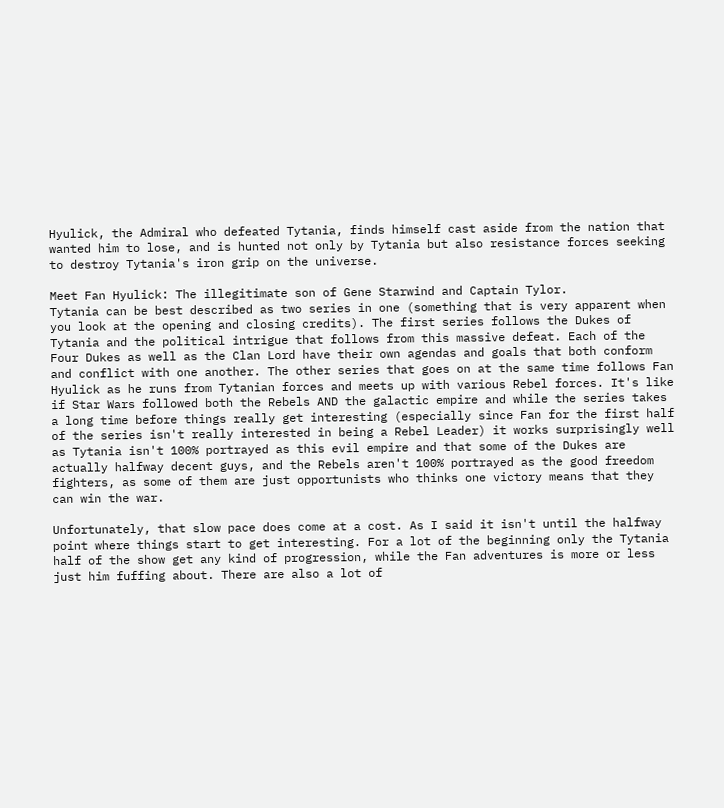Hyulick, the Admiral who defeated Tytania, finds himself cast aside from the nation that wanted him to lose, and is hunted not only by Tytania but also resistance forces seeking to destroy Tytania's iron grip on the universe.

Meet Fan Hyulick: The illegitimate son of Gene Starwind and Captain Tylor.
Tytania can be best described as two series in one (something that is very apparent when you look at the opening and closing credits). The first series follows the Dukes of Tytania and the political intrigue that follows from this massive defeat. Each of the Four Dukes as well as the Clan Lord have their own agendas and goals that both conform and conflict with one another. The other series that goes on at the same time follows Fan Hyulick as he runs from Tytanian forces and meets up with various Rebel forces. It's like if Star Wars followed both the Rebels AND the galactic empire and while the series takes a long time before things really get interesting (especially since Fan for the first half of the series isn't really interested in being a Rebel Leader) it works surprisingly well as Tytania isn't 100% portrayed as this evil empire and that some of the Dukes are actually halfway decent guys, and the Rebels aren't 100% portrayed as the good freedom fighters, as some of them are just opportunists who thinks one victory means that they can win the war.

Unfortunately, that slow pace does come at a cost. As I said it isn't until the halfway point where things start to get interesting. For a lot of the beginning only the Tytania half of the show get any kind of progression, while the Fan adventures is more or less just him fuffing about. There are also a lot of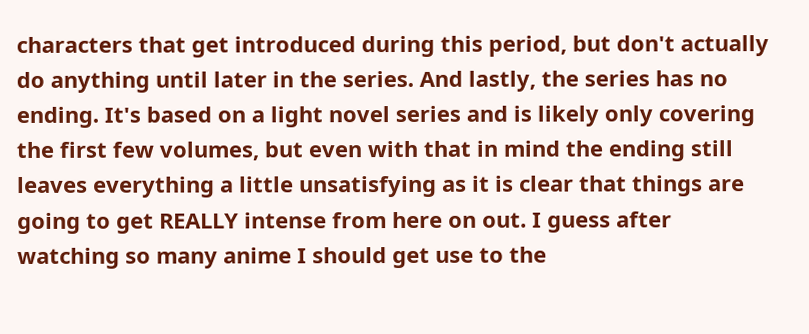characters that get introduced during this period, but don't actually do anything until later in the series. And lastly, the series has no ending. It's based on a light novel series and is likely only covering the first few volumes, but even with that in mind the ending still leaves everything a little unsatisfying as it is clear that things are going to get REALLY intense from here on out. I guess after watching so many anime I should get use to the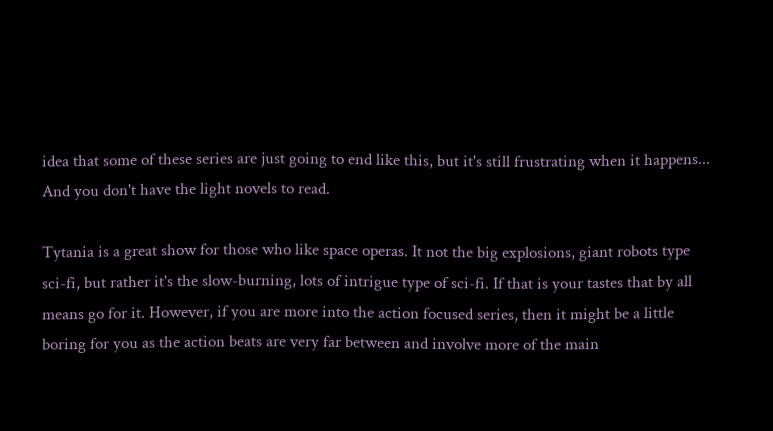idea that some of these series are just going to end like this, but it's still frustrating when it happens... And you don't have the light novels to read.

Tytania is a great show for those who like space operas. It not the big explosions, giant robots type sci-fi, but rather it's the slow-burning, lots of intrigue type of sci-fi. If that is your tastes that by all means go for it. However, if you are more into the action focused series, then it might be a little boring for you as the action beats are very far between and involve more of the main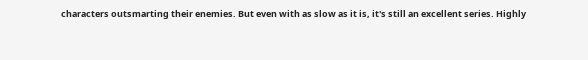characters outsmarting their enemies. But even with as slow as it is, it's still an excellent series. Highly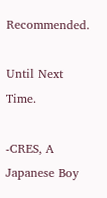Recommended.

Until Next Time.

-CRES, A Japanese Boy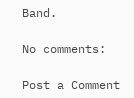Band.

No comments:

Post a Comment